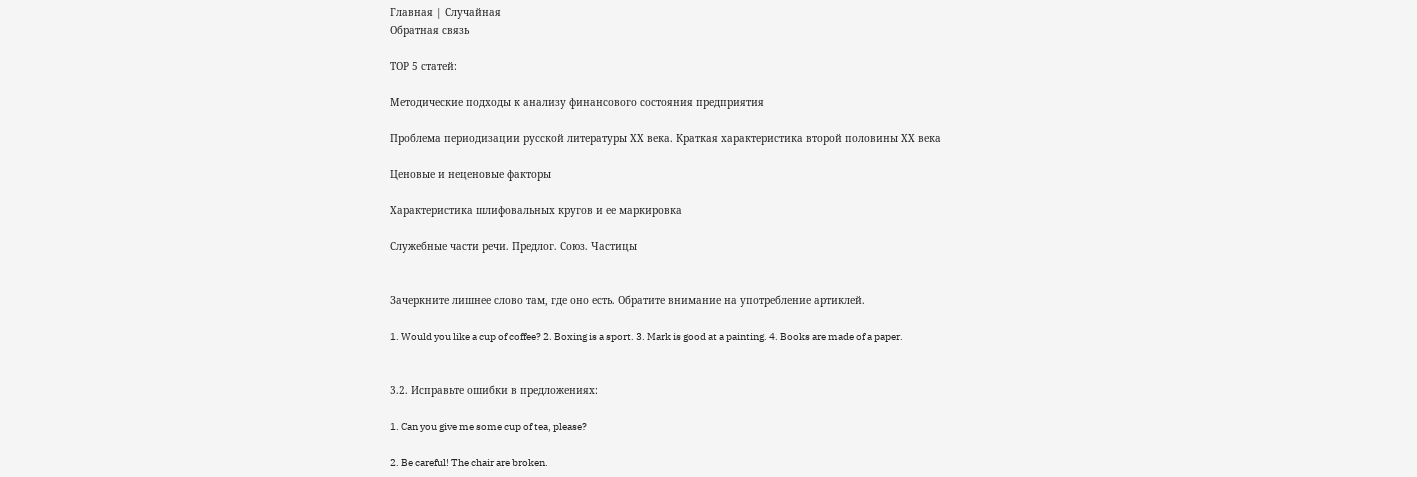Главная | Случайная
Обратная связь

ТОР 5 статей:

Методические подходы к анализу финансового состояния предприятия

Проблема периодизации русской литературы ХХ века. Краткая характеристика второй половины ХХ века

Ценовые и неценовые факторы

Характеристика шлифовальных кругов и ее маркировка

Служебные части речи. Предлог. Союз. Частицы


Зачеркните лишнее слово там, где оно есть. Обратите внимание на употребление артиклей.

1. Would you like a cup of coffee? 2. Boxing is a sport. 3. Mark is good at a painting. 4. Books are made of a paper.


3.2. Исправьте ошибки в предложениях:

1. Can you give me some cup of tea, please?

2. Be careful! The chair are broken.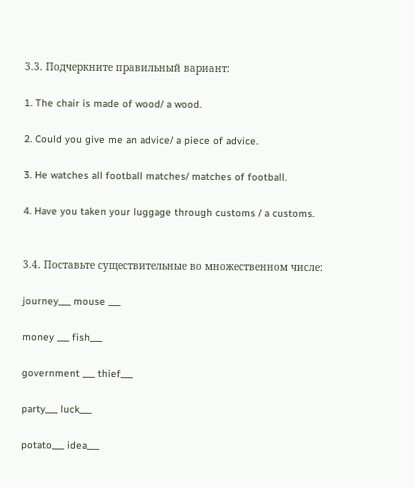3.3. Подчеркните правильный вариант:

1. The chair is made of wood/ a wood.

2. Could you give me an advice/ a piece of advice.

3. He watches all football matches/ matches of football.

4. Have you taken your luggage through customs / a customs.


3.4. Поставьте существительные во множественном числе:

journey___ mouse ___

money ___ fish___

government ___ thief___

party___ luck___

potato___ idea___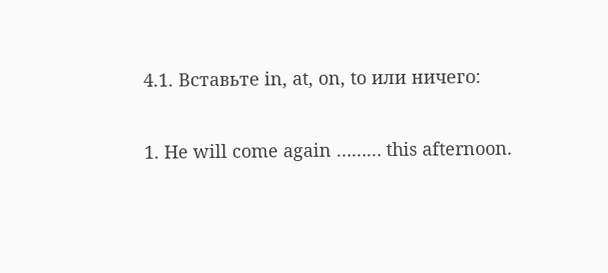4.1. Вставьте in, at, on, to или ничего:

1. He will come again ……… this afternoon.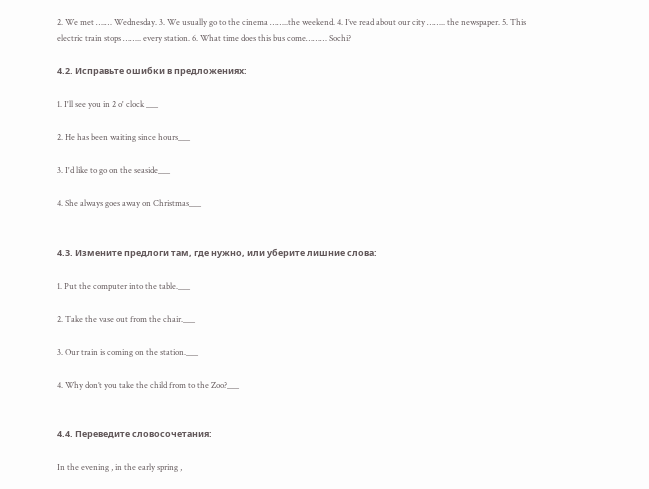2. We met ….… Wednesday. 3. We usually go to the cinema ……..the weekend. 4. I’ve read about our city …….. the newspaper. 5. This electric train stops …….. every station. 6. What time does this bus come……… Sochi?

4.2. Исправьте ошибки в предложениях:

1. I'll see you in 2 o' clock ___

2. He has been waiting since hours___

3. I'd like to go on the seaside___

4. She always goes away on Christmas___


4.3. Измените предлоги там, где нужно, или уберите лишние слова:

1. Put the computer into the table.___

2. Take the vase out from the chair.___

3. Our train is coming on the station.___

4. Why don’t you take the child from to the Zoo?___


4.4. Переведите словосочетания:

In the evening , in the early spring ,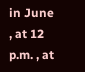in June , at 12 p.m. , at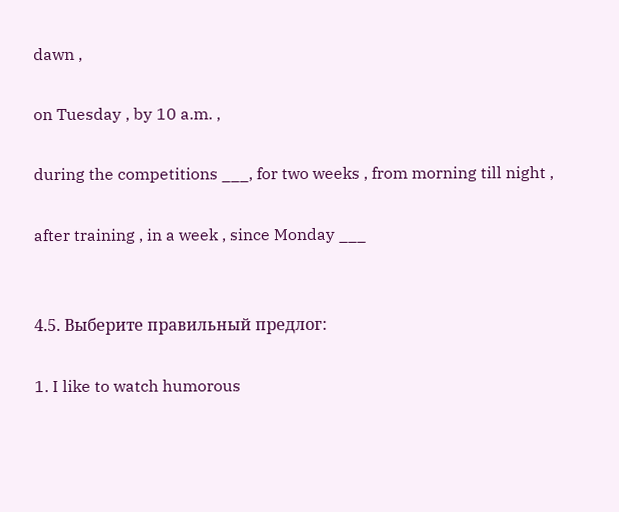dawn ,

on Tuesday , by 10 a.m. ,

during the competitions ___, for two weeks , from morning till night ,

after training , in a week , since Monday ___


4.5. Выберите правильный предлог:

1. I like to watch humorous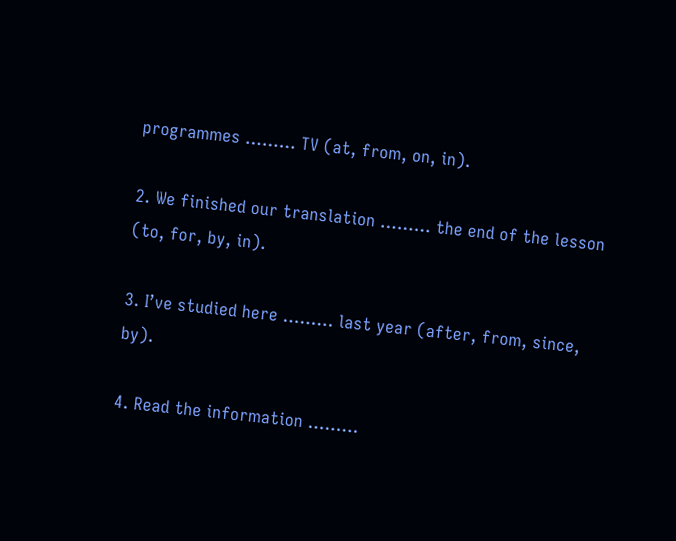programmes ……… TV (at, from, on, in).

2. We finished our translation ……… the end of the lesson (to, for, by, in).

3. I’ve studied here ……… last year (after, from, since, by).

4. Read the information ………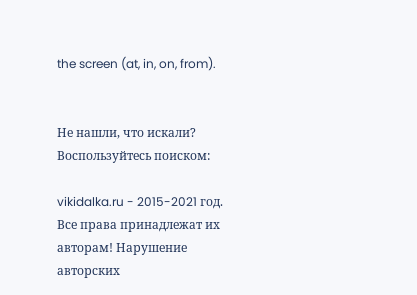the screen (at, in, on, from).


Не нашли, что искали? Воспользуйтесь поиском:

vikidalka.ru - 2015-2021 год. Все права принадлежат их авторам! Нарушение авторских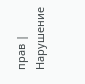прав | Нарушение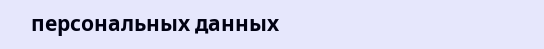персональных данных